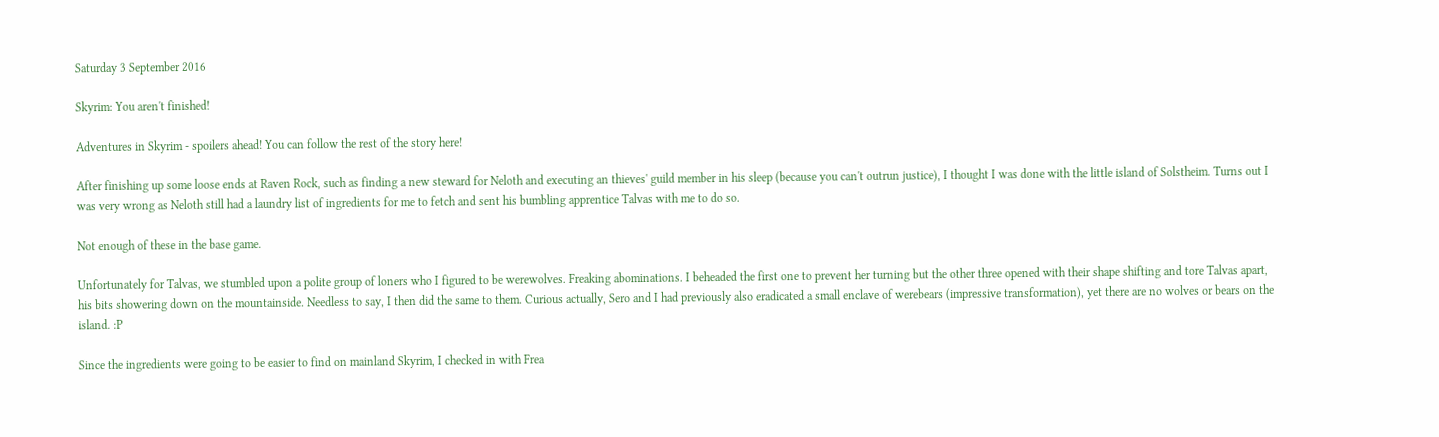Saturday 3 September 2016

Skyrim: You aren't finished!

Adventures in Skyrim - spoilers ahead! You can follow the rest of the story here!

After finishing up some loose ends at Raven Rock, such as finding a new steward for Neloth and executing an thieves' guild member in his sleep (because you can't outrun justice), I thought I was done with the little island of Solstheim. Turns out I was very wrong as Neloth still had a laundry list of ingredients for me to fetch and sent his bumbling apprentice Talvas with me to do so.

Not enough of these in the base game.

Unfortunately for Talvas, we stumbled upon a polite group of loners who I figured to be werewolves. Freaking abominations. I beheaded the first one to prevent her turning but the other three opened with their shape shifting and tore Talvas apart, his bits showering down on the mountainside. Needless to say, I then did the same to them. Curious actually, Sero and I had previously also eradicated a small enclave of werebears (impressive transformation), yet there are no wolves or bears on the island. :P

Since the ingredients were going to be easier to find on mainland Skyrim, I checked in with Frea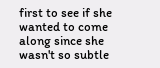first to see if she wanted to come along since she wasn't so subtle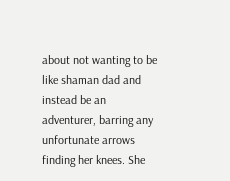about not wanting to be like shaman dad and instead be an adventurer, barring any unfortunate arrows finding her knees. She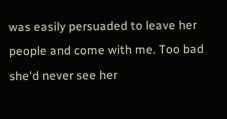was easily persuaded to leave her people and come with me. Too bad she'd never see her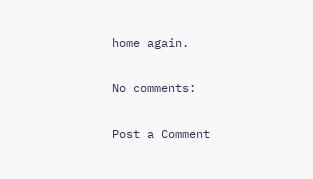home again.

No comments:

Post a Comment